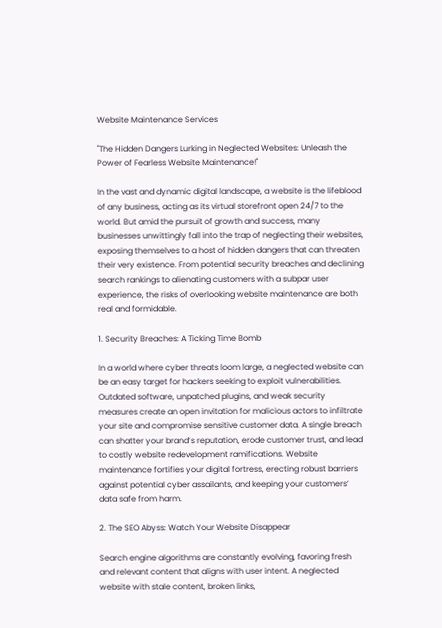Website Maintenance Services

"The Hidden Dangers Lurking in Neglected Websites: Unleash the Power of Fearless Website Maintenance!"

In the vast and dynamic digital landscape, a website is the lifeblood of any business, acting as its virtual storefront open 24/7 to the world. But amid the pursuit of growth and success, many businesses unwittingly fall into the trap of neglecting their websites, exposing themselves to a host of hidden dangers that can threaten their very existence. From potential security breaches and declining search rankings to alienating customers with a subpar user experience, the risks of overlooking website maintenance are both real and formidable.

1. Security Breaches: A Ticking Time Bomb

In a world where cyber threats loom large, a neglected website can be an easy target for hackers seeking to exploit vulnerabilities. Outdated software, unpatched plugins, and weak security measures create an open invitation for malicious actors to infiltrate your site and compromise sensitive customer data. A single breach can shatter your brand’s reputation, erode customer trust, and lead to costly website redevelopment ramifications. Website maintenance fortifies your digital fortress, erecting robust barriers against potential cyber assailants, and keeping your customers’ data safe from harm.

2. The SEO Abyss: Watch Your Website Disappear

Search engine algorithms are constantly evolving, favoring fresh and relevant content that aligns with user intent. A neglected website with stale content, broken links,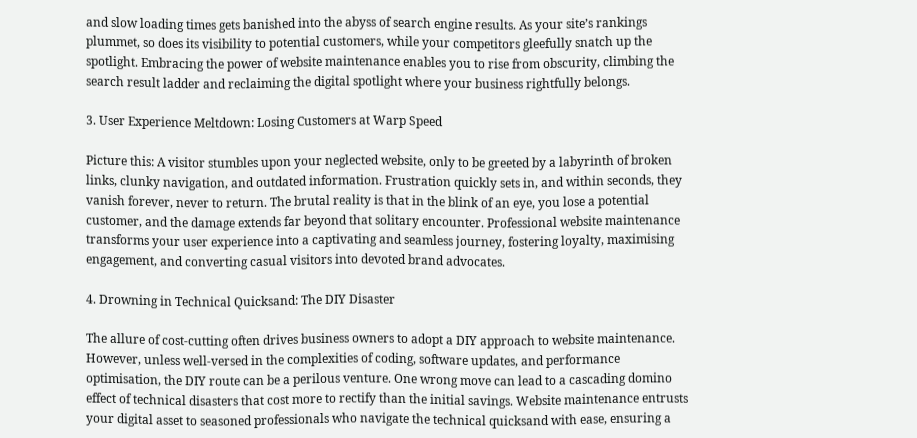and slow loading times gets banished into the abyss of search engine results. As your site’s rankings plummet, so does its visibility to potential customers, while your competitors gleefully snatch up the spotlight. Embracing the power of website maintenance enables you to rise from obscurity, climbing the search result ladder and reclaiming the digital spotlight where your business rightfully belongs.

3. User Experience Meltdown: Losing Customers at Warp Speed

Picture this: A visitor stumbles upon your neglected website, only to be greeted by a labyrinth of broken links, clunky navigation, and outdated information. Frustration quickly sets in, and within seconds, they vanish forever, never to return. The brutal reality is that in the blink of an eye, you lose a potential customer, and the damage extends far beyond that solitary encounter. Professional website maintenance transforms your user experience into a captivating and seamless journey, fostering loyalty, maximising engagement, and converting casual visitors into devoted brand advocates.

4. Drowning in Technical Quicksand: The DIY Disaster

The allure of cost-cutting often drives business owners to adopt a DIY approach to website maintenance. However, unless well-versed in the complexities of coding, software updates, and performance optimisation, the DIY route can be a perilous venture. One wrong move can lead to a cascading domino effect of technical disasters that cost more to rectify than the initial savings. Website maintenance entrusts your digital asset to seasoned professionals who navigate the technical quicksand with ease, ensuring a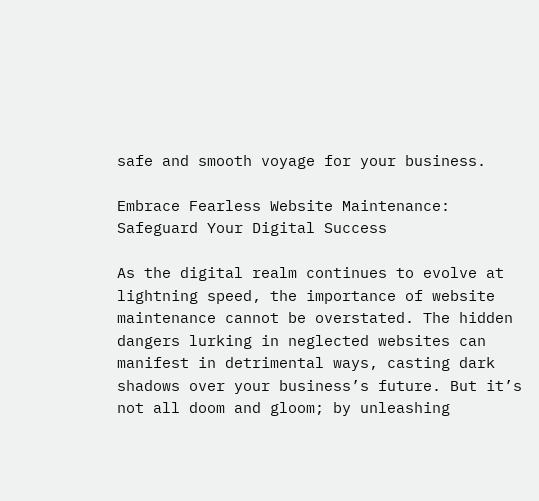safe and smooth voyage for your business.

Embrace Fearless Website Maintenance: Safeguard Your Digital Success

As the digital realm continues to evolve at lightning speed, the importance of website maintenance cannot be overstated. The hidden dangers lurking in neglected websites can manifest in detrimental ways, casting dark shadows over your business’s future. But it’s not all doom and gloom; by unleashing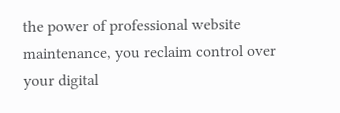the power of professional website maintenance, you reclaim control over your digital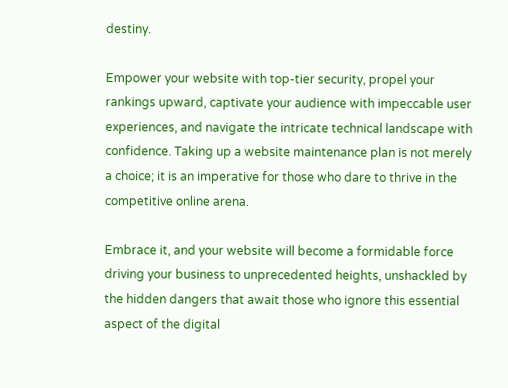destiny.

Empower your website with top-tier security, propel your rankings upward, captivate your audience with impeccable user experiences, and navigate the intricate technical landscape with confidence. Taking up a website maintenance plan is not merely a choice; it is an imperative for those who dare to thrive in the competitive online arena.

Embrace it, and your website will become a formidable force driving your business to unprecedented heights, unshackled by the hidden dangers that await those who ignore this essential aspect of the digital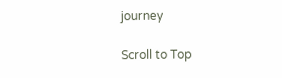journey

Scroll to Top